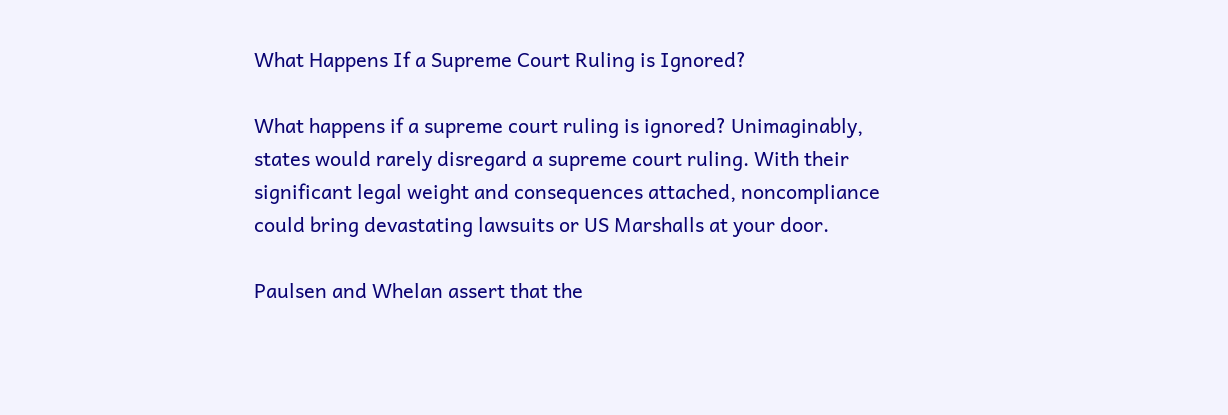What Happens If a Supreme Court Ruling is Ignored?

What happens if a supreme court ruling is ignored? Unimaginably, states would rarely disregard a supreme court ruling. With their significant legal weight and consequences attached, noncompliance could bring devastating lawsuits or US Marshalls at your door.

Paulsen and Whelan assert that the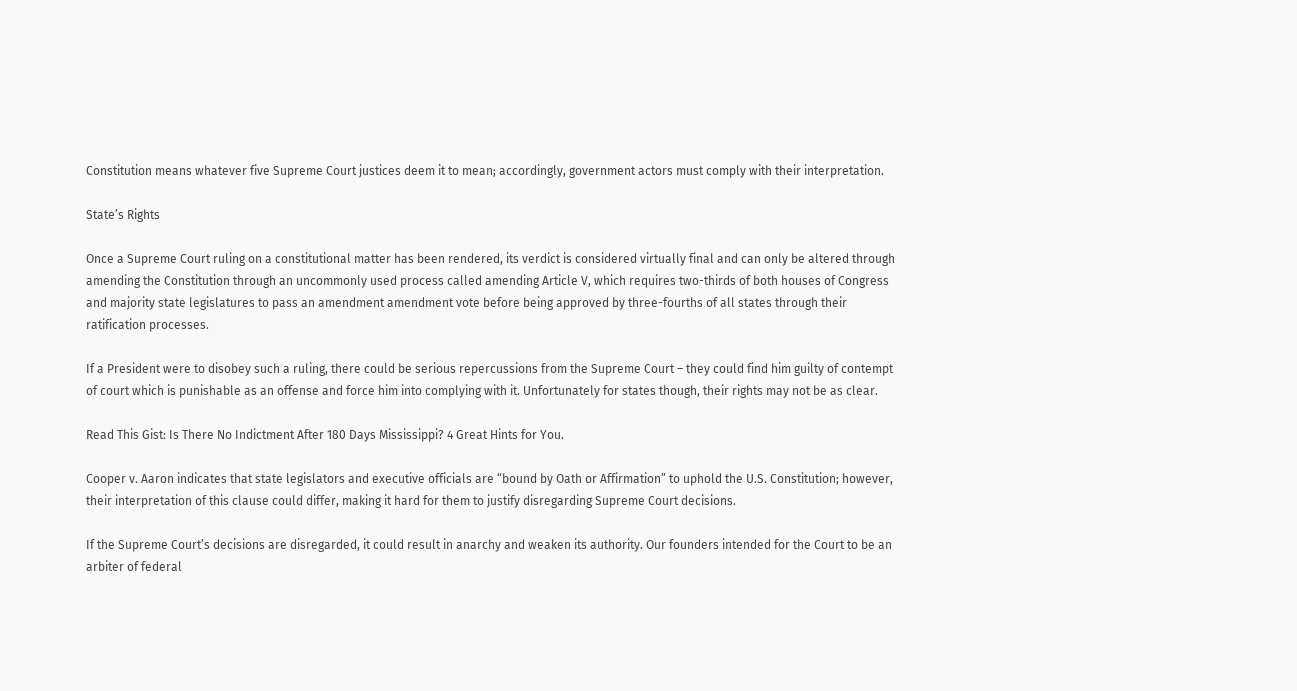Constitution means whatever five Supreme Court justices deem it to mean; accordingly, government actors must comply with their interpretation.

State’s Rights

Once a Supreme Court ruling on a constitutional matter has been rendered, its verdict is considered virtually final and can only be altered through amending the Constitution through an uncommonly used process called amending Article V, which requires two-thirds of both houses of Congress and majority state legislatures to pass an amendment amendment vote before being approved by three-fourths of all states through their ratification processes.

If a President were to disobey such a ruling, there could be serious repercussions from the Supreme Court – they could find him guilty of contempt of court which is punishable as an offense and force him into complying with it. Unfortunately for states though, their rights may not be as clear.

Read This Gist: Is There No Indictment After 180 Days Mississippi? 4 Great Hints for You.

Cooper v. Aaron indicates that state legislators and executive officials are “bound by Oath or Affirmation” to uphold the U.S. Constitution; however, their interpretation of this clause could differ, making it hard for them to justify disregarding Supreme Court decisions.

If the Supreme Court’s decisions are disregarded, it could result in anarchy and weaken its authority. Our founders intended for the Court to be an arbiter of federal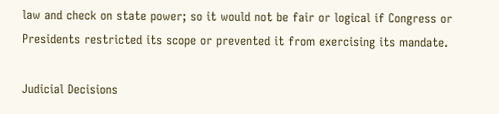law and check on state power; so it would not be fair or logical if Congress or Presidents restricted its scope or prevented it from exercising its mandate.

Judicial Decisions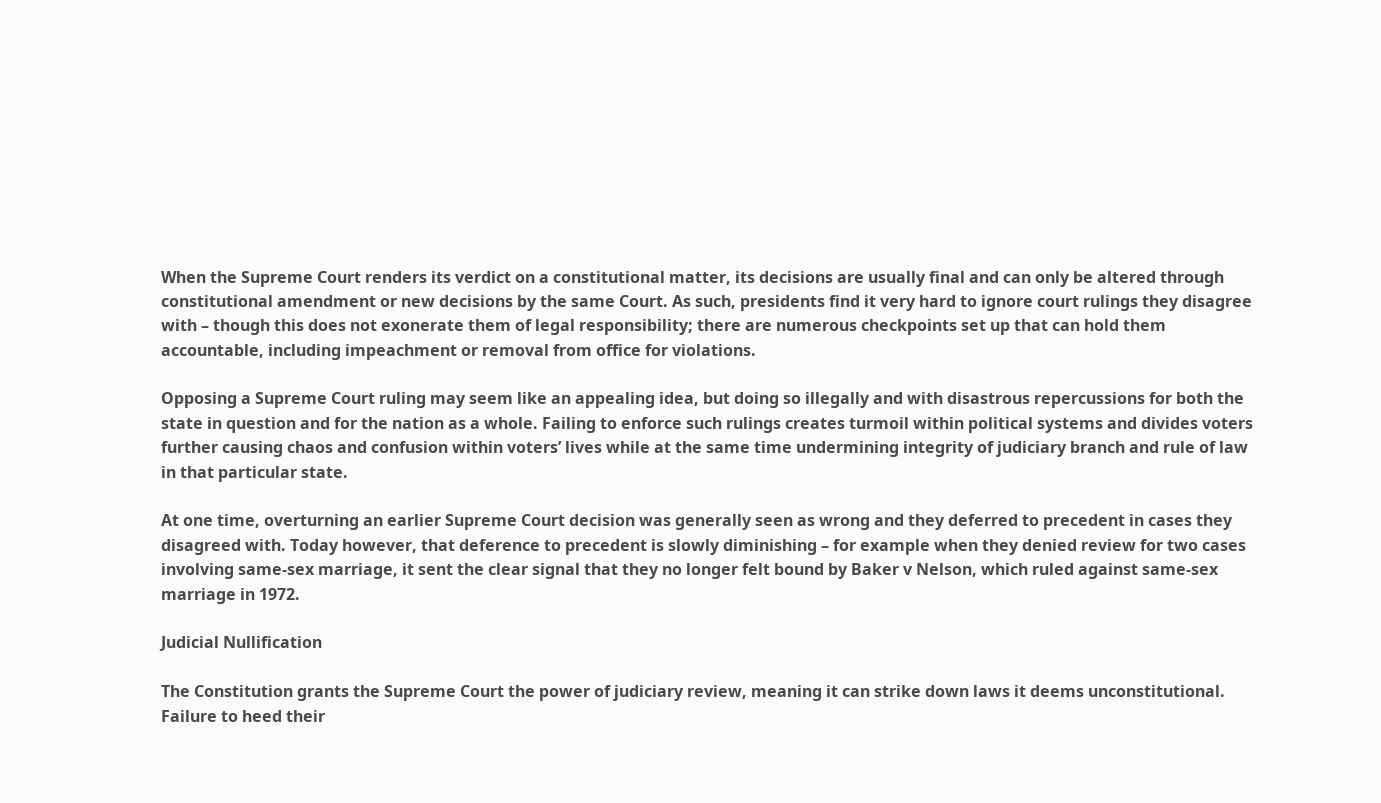When the Supreme Court renders its verdict on a constitutional matter, its decisions are usually final and can only be altered through constitutional amendment or new decisions by the same Court. As such, presidents find it very hard to ignore court rulings they disagree with – though this does not exonerate them of legal responsibility; there are numerous checkpoints set up that can hold them accountable, including impeachment or removal from office for violations.

Opposing a Supreme Court ruling may seem like an appealing idea, but doing so illegally and with disastrous repercussions for both the state in question and for the nation as a whole. Failing to enforce such rulings creates turmoil within political systems and divides voters further causing chaos and confusion within voters’ lives while at the same time undermining integrity of judiciary branch and rule of law in that particular state.

At one time, overturning an earlier Supreme Court decision was generally seen as wrong and they deferred to precedent in cases they disagreed with. Today however, that deference to precedent is slowly diminishing – for example when they denied review for two cases involving same-sex marriage, it sent the clear signal that they no longer felt bound by Baker v Nelson, which ruled against same-sex marriage in 1972.

Judicial Nullification

The Constitution grants the Supreme Court the power of judiciary review, meaning it can strike down laws it deems unconstitutional. Failure to heed their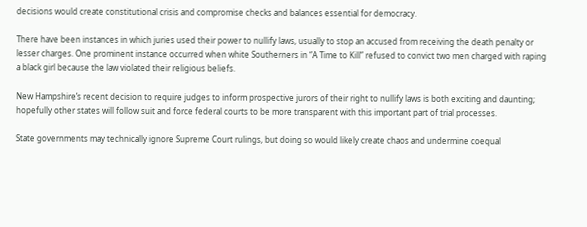decisions would create constitutional crisis and compromise checks and balances essential for democracy.

There have been instances in which juries used their power to nullify laws, usually to stop an accused from receiving the death penalty or lesser charges. One prominent instance occurred when white Southerners in “A Time to Kill” refused to convict two men charged with raping a black girl because the law violated their religious beliefs.

New Hampshire’s recent decision to require judges to inform prospective jurors of their right to nullify laws is both exciting and daunting; hopefully other states will follow suit and force federal courts to be more transparent with this important part of trial processes.

State governments may technically ignore Supreme Court rulings, but doing so would likely create chaos and undermine coequal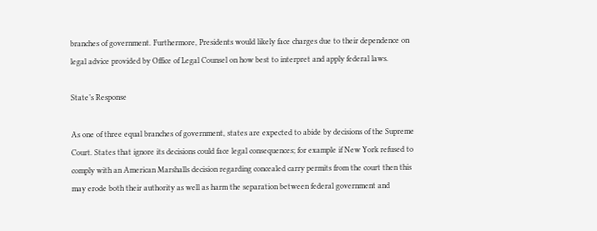branches of government. Furthermore, Presidents would likely face charges due to their dependence on legal advice provided by Office of Legal Counsel on how best to interpret and apply federal laws.

State’s Response

As one of three equal branches of government, states are expected to abide by decisions of the Supreme Court. States that ignore its decisions could face legal consequences; for example if New York refused to comply with an American Marshalls decision regarding concealed carry permits from the court then this may erode both their authority as well as harm the separation between federal government and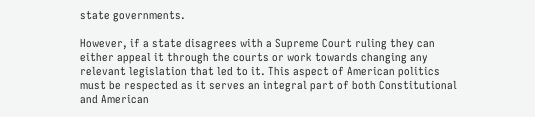state governments.

However, if a state disagrees with a Supreme Court ruling they can either appeal it through the courts or work towards changing any relevant legislation that led to it. This aspect of American politics must be respected as it serves an integral part of both Constitutional and American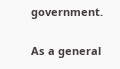government.

As a general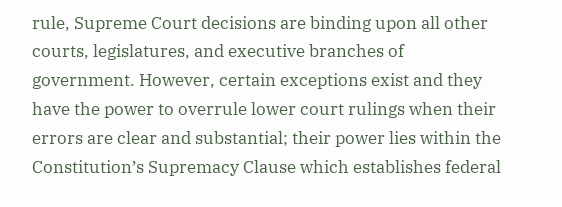rule, Supreme Court decisions are binding upon all other courts, legislatures, and executive branches of government. However, certain exceptions exist and they have the power to overrule lower court rulings when their errors are clear and substantial; their power lies within the Constitution’s Supremacy Clause which establishes federal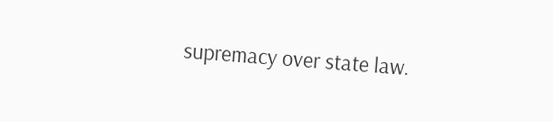supremacy over state law.